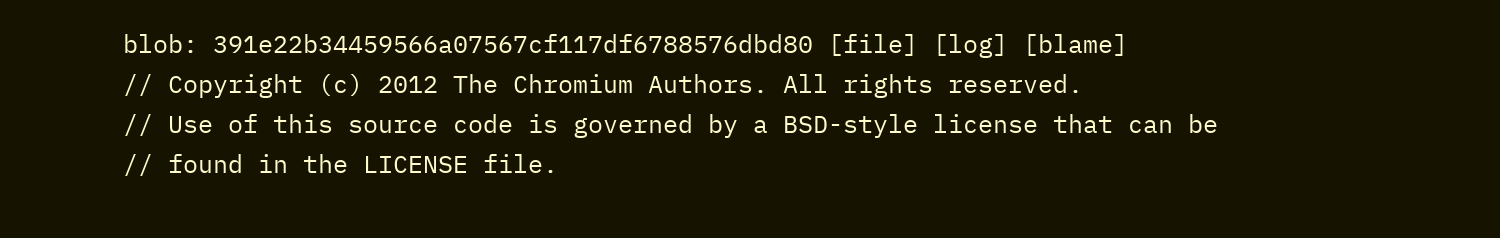blob: 391e22b34459566a07567cf117df6788576dbd80 [file] [log] [blame]
// Copyright (c) 2012 The Chromium Authors. All rights reserved.
// Use of this source code is governed by a BSD-style license that can be
// found in the LICENSE file.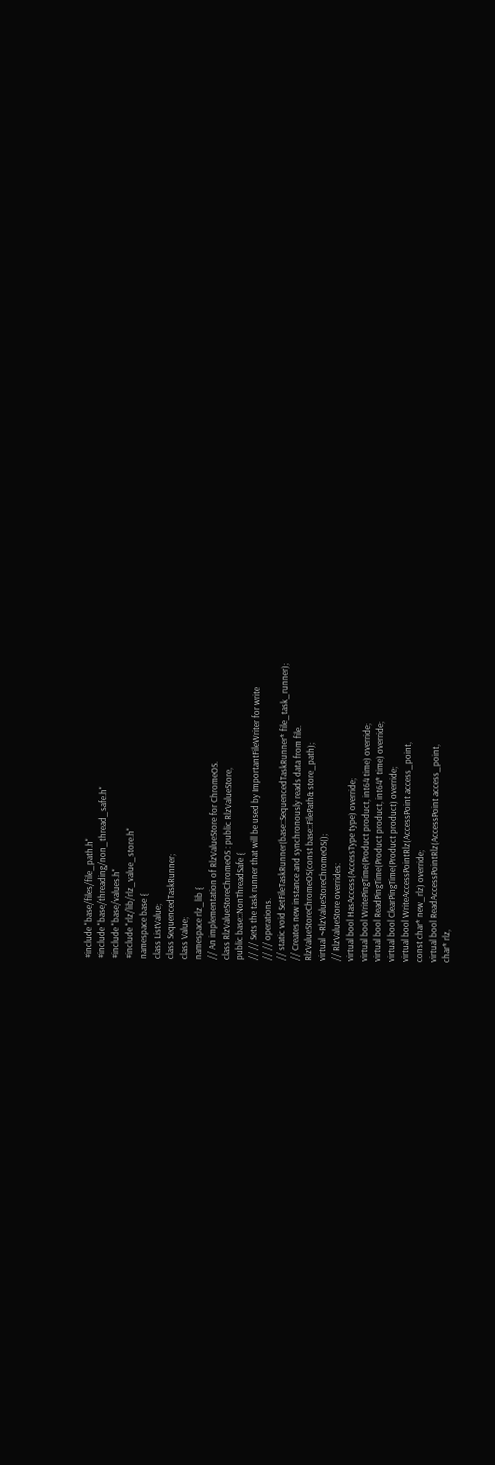#include "base/files/file_path.h"
#include "base/threading/non_thread_safe.h"
#include "base/values.h"
#include "rlz/lib/rlz_value_store.h"
namespace base {
class ListValue;
class SequencedTaskRunner;
class Value;
namespace rlz_lib {
// An implementation of RlzValueStore for ChromeOS.
class RlzValueStoreChromeOS : public RlzValueStore,
public base::NonThreadSafe {
// // Sets the task runner that will be used by ImportantFileWriter for write
// // operations.
// static void SetFileTaskRunner(base::SequencedTaskRunner* file_task_runner);
// Creates new instance and synchronously reads data from file.
RlzValueStoreChromeOS(const base::FilePath& store_path);
virtual ~RlzValueStoreChromeOS();
// RlzValueStore overrides:
virtual bool HasAccess(AccessType type) override;
virtual bool WritePingTime(Product product, int64 time) override;
virtual bool ReadPingTime(Product product, int64* time) override;
virtual bool ClearPingTime(Product product) override;
virtual bool WriteAccessPointRlz(AccessPoint access_point,
const char* new_rlz) override;
virtual bool ReadAccessPointRlz(AccessPoint access_point,
char* rlz,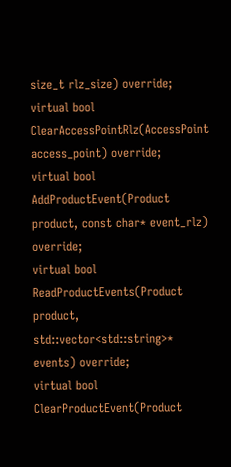size_t rlz_size) override;
virtual bool ClearAccessPointRlz(AccessPoint access_point) override;
virtual bool AddProductEvent(Product product, const char* event_rlz) override;
virtual bool ReadProductEvents(Product product,
std::vector<std::string>* events) override;
virtual bool ClearProductEvent(Product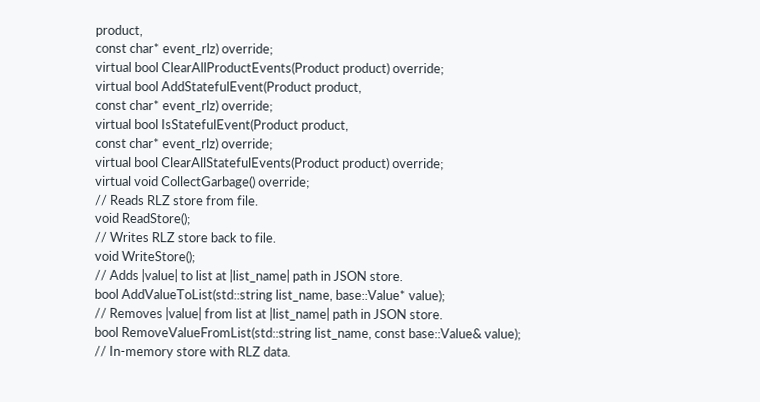product,
const char* event_rlz) override;
virtual bool ClearAllProductEvents(Product product) override;
virtual bool AddStatefulEvent(Product product,
const char* event_rlz) override;
virtual bool IsStatefulEvent(Product product,
const char* event_rlz) override;
virtual bool ClearAllStatefulEvents(Product product) override;
virtual void CollectGarbage() override;
// Reads RLZ store from file.
void ReadStore();
// Writes RLZ store back to file.
void WriteStore();
// Adds |value| to list at |list_name| path in JSON store.
bool AddValueToList(std::string list_name, base::Value* value);
// Removes |value| from list at |list_name| path in JSON store.
bool RemoveValueFromList(std::string list_name, const base::Value& value);
// In-memory store with RLZ data.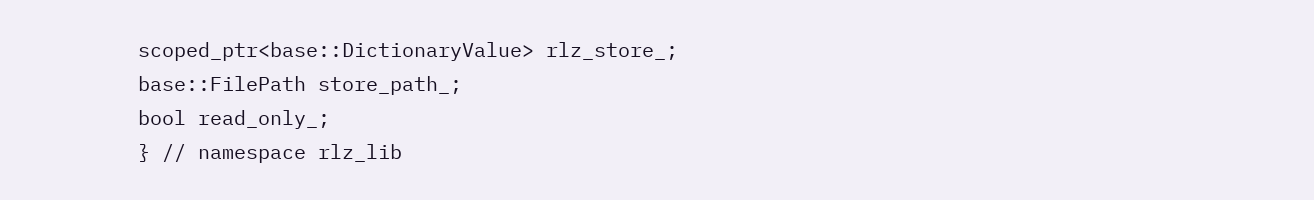scoped_ptr<base::DictionaryValue> rlz_store_;
base::FilePath store_path_;
bool read_only_;
} // namespace rlz_lib